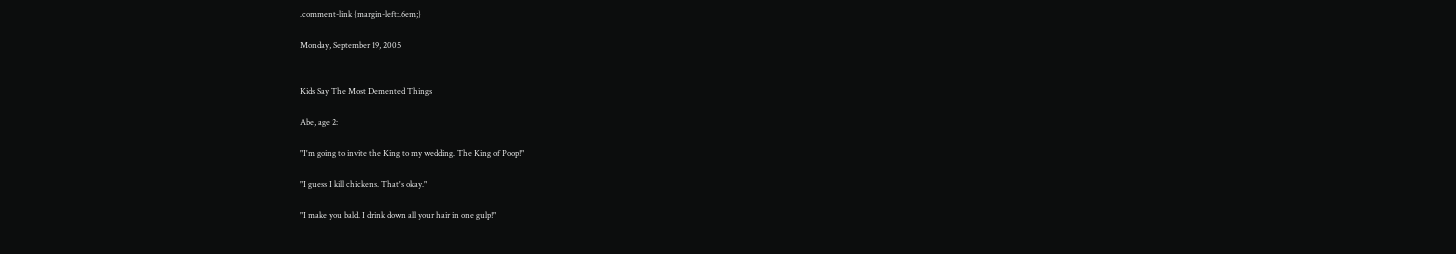.comment-link {margin-left:.6em;}

Monday, September 19, 2005


Kids Say The Most Demented Things

Abe, age 2:

"I'm going to invite the King to my wedding. The King of Poop!"

"I guess I kill chickens. That's okay."

"I make you bald. I drink down all your hair in one gulp!"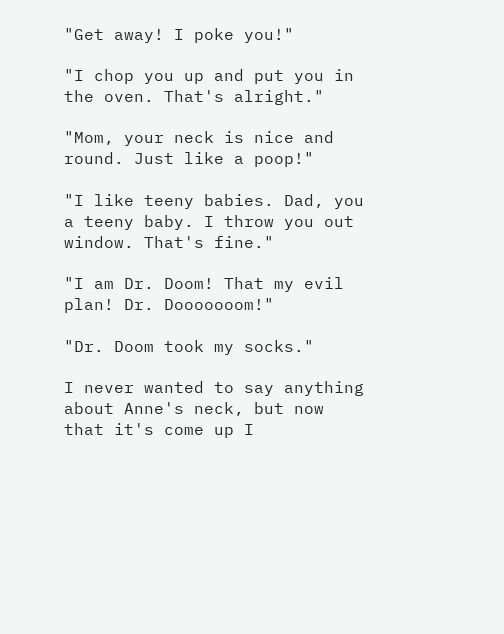"Get away! I poke you!"

"I chop you up and put you in the oven. That's alright."

"Mom, your neck is nice and round. Just like a poop!"

"I like teeny babies. Dad, you a teeny baby. I throw you out window. That's fine."

"I am Dr. Doom! That my evil plan! Dr. Dooooooom!"

"Dr. Doom took my socks."

I never wanted to say anything about Anne's neck, but now that it's come up I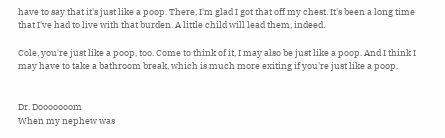have to say that it's just like a poop. There, I'm glad I got that off my chest. It's been a long time that I've had to live with that burden. A little child will lead them, indeed.

Cole, you're just like a poop, too. Come to think of it, I may also be just like a poop. And I think I may have to take a bathroom break, which is much more exiting if you're just like a poop.


Dr. Dooooooom
When my nephew was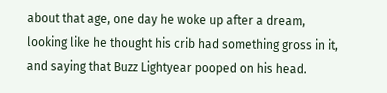about that age, one day he woke up after a dream, looking like he thought his crib had something gross in it, and saying that Buzz Lightyear pooped on his head.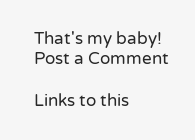That's my baby!
Post a Comment

Links to this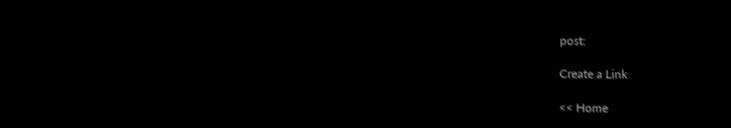post:

Create a Link

<< Home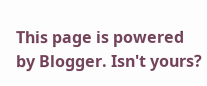This page is powered by Blogger. Isn't yours?